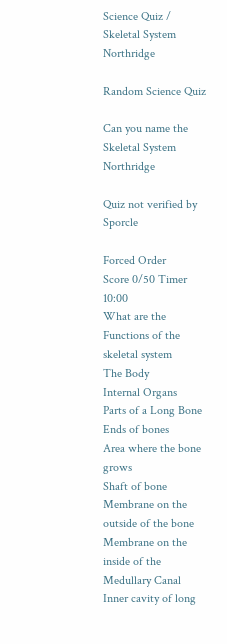Science Quiz / Skeletal System Northridge

Random Science Quiz

Can you name the Skeletal System Northridge

Quiz not verified by Sporcle

Forced Order
Score 0/50 Timer 10:00
What are the Functions of the skeletal system
The Body
Internal Organs
Parts of a Long Bone
Ends of bones
Area where the bone grows
Shaft of bone
Membrane on the outside of the bone
Membrane on the inside of the Medullary Canal
Inner cavity of long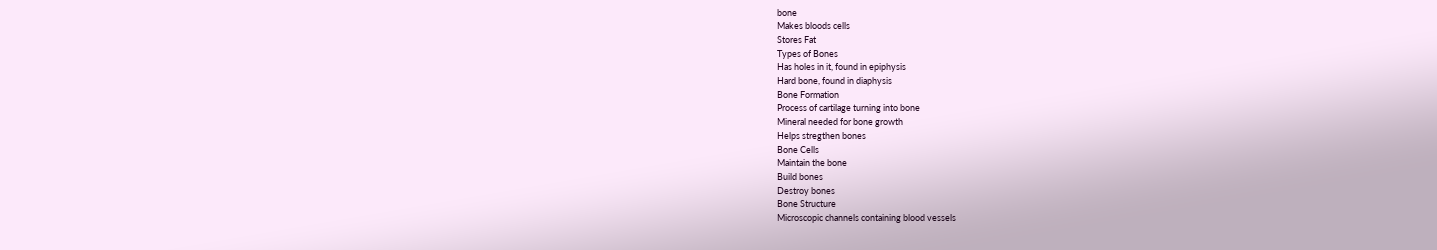bone
Makes bloods cells
Stores Fat
Types of Bones
Has holes in it, found in epiphysis
Hard bone, found in diaphysis
Bone Formation
Process of cartilage turning into bone
Mineral needed for bone growth
Helps stregthen bones
Bone Cells
Maintain the bone
Build bones
Destroy bones
Bone Structure
Microscopic channels containing blood vessels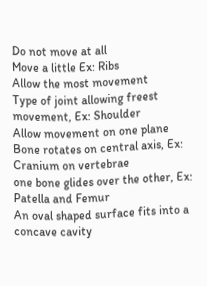Do not move at all
Move a little Ex: Ribs
Allow the most movement
Type of joint allowing freest movement, Ex: Shoulder
Allow movement on one plane
Bone rotates on central axis, Ex: Cranium on vertebrae
one bone glides over the other, Ex: Patella and Femur
An oval shaped surface fits into a concave cavity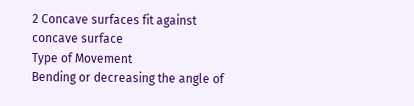2 Concave surfaces fit against concave surface
Type of Movement
Bending or decreasing the angle of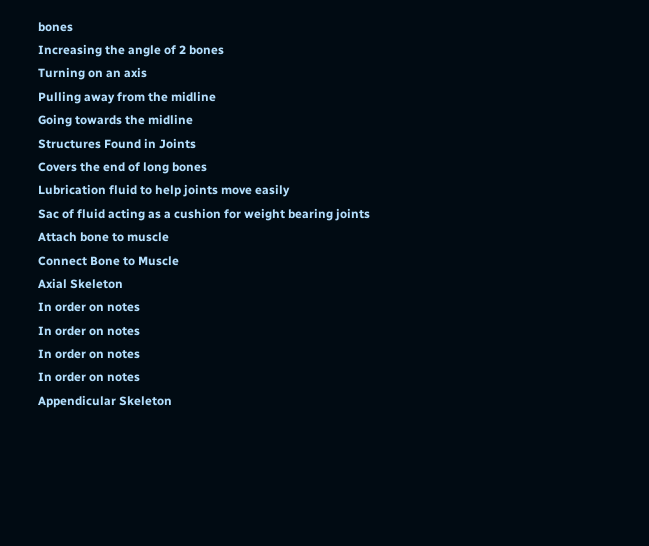bones
Increasing the angle of 2 bones
Turning on an axis
Pulling away from the midline
Going towards the midline
Structures Found in Joints
Covers the end of long bones
Lubrication fluid to help joints move easily
Sac of fluid acting as a cushion for weight bearing joints
Attach bone to muscle
Connect Bone to Muscle
Axial Skeleton
In order on notes
In order on notes
In order on notes
In order on notes
Appendicular Skeleton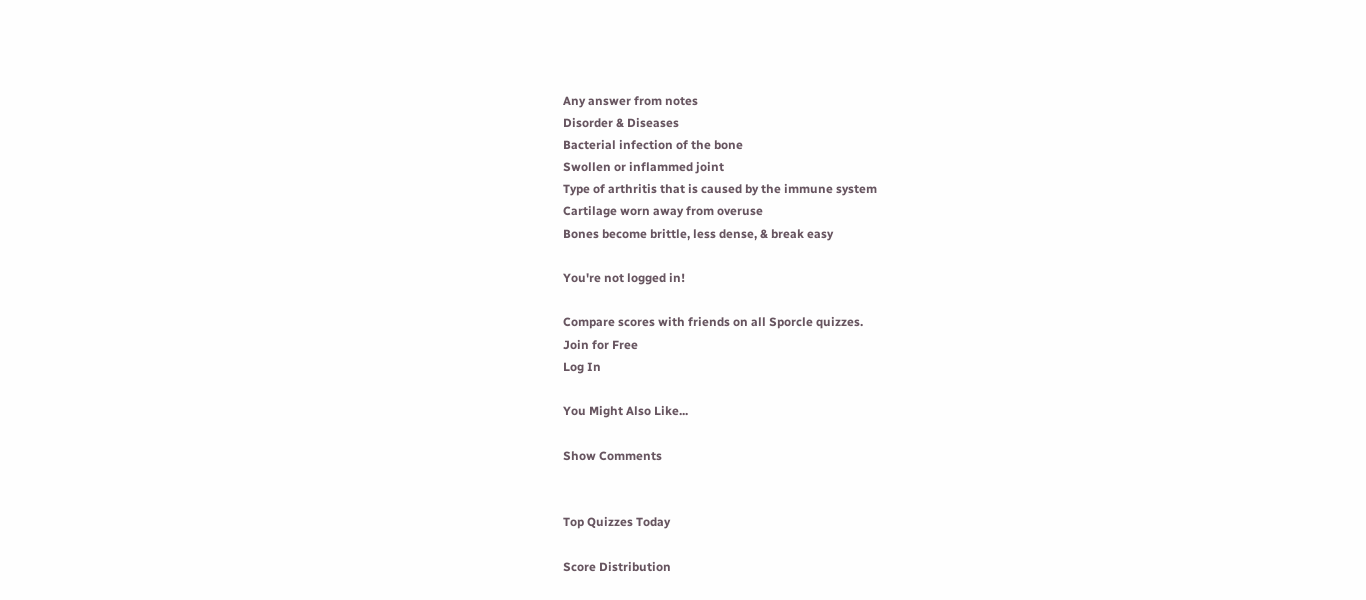Any answer from notes
Disorder & Diseases
Bacterial infection of the bone
Swollen or inflammed joint
Type of arthritis that is caused by the immune system
Cartilage worn away from overuse
Bones become brittle, less dense, & break easy

You're not logged in!

Compare scores with friends on all Sporcle quizzes.
Join for Free
Log In

You Might Also Like...

Show Comments


Top Quizzes Today

Score Distribution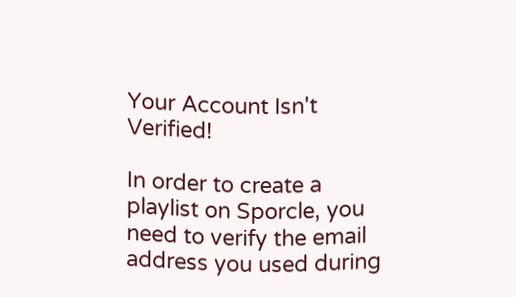Your Account Isn't Verified!

In order to create a playlist on Sporcle, you need to verify the email address you used during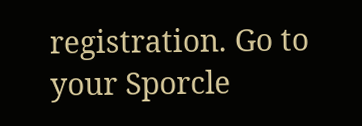registration. Go to your Sporcle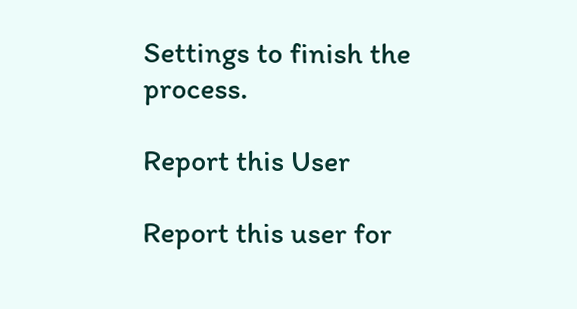Settings to finish the process.

Report this User

Report this user for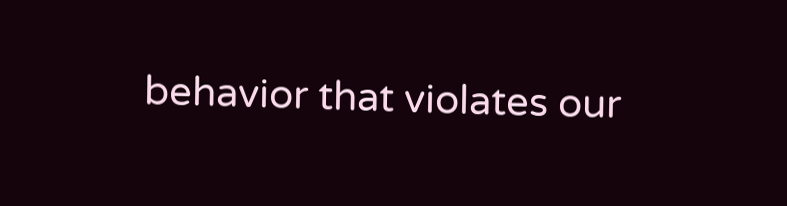behavior that violates our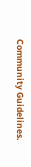Community Guidelines.